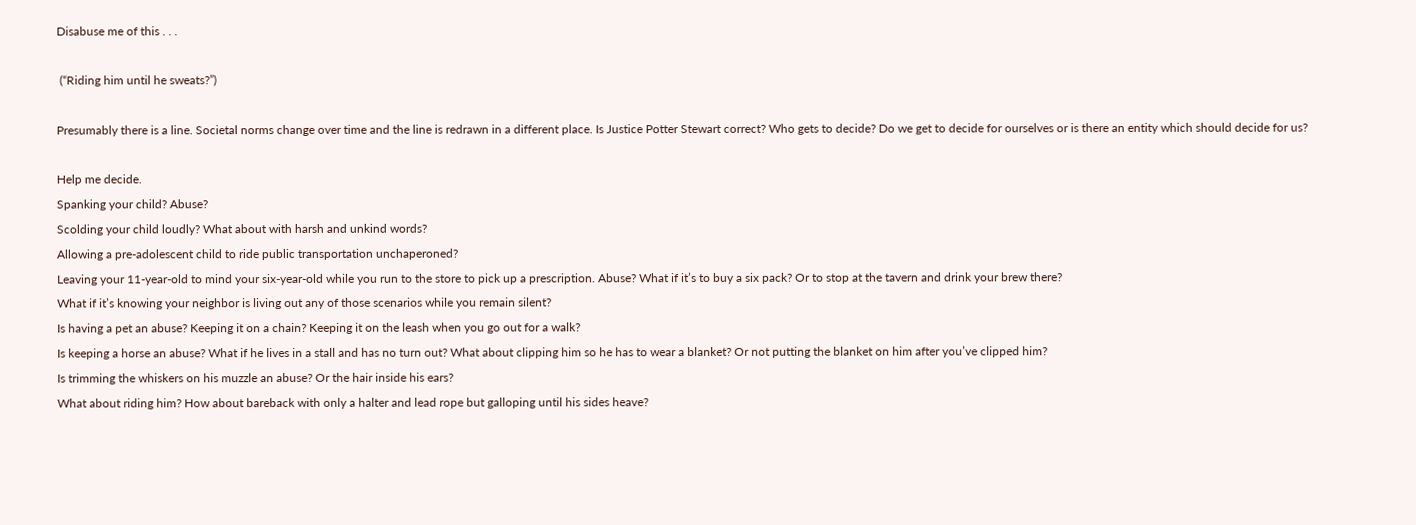Disabuse me of this . . .

 (“Riding him until he sweats?”)

Presumably there is a line. Societal norms change over time and the line is redrawn in a different place. Is Justice Potter Stewart correct? Who gets to decide? Do we get to decide for ourselves or is there an entity which should decide for us?

Help me decide.
Spanking your child? Abuse?
Scolding your child loudly? What about with harsh and unkind words?
Allowing a pre-adolescent child to ride public transportation unchaperoned?
Leaving your 11-year-old to mind your six-year-old while you run to the store to pick up a prescription. Abuse? What if it’s to buy a six pack? Or to stop at the tavern and drink your brew there?
What if it’s knowing your neighbor is living out any of those scenarios while you remain silent?
Is having a pet an abuse? Keeping it on a chain? Keeping it on the leash when you go out for a walk?
Is keeping a horse an abuse? What if he lives in a stall and has no turn out? What about clipping him so he has to wear a blanket? Or not putting the blanket on him after you’ve clipped him?
Is trimming the whiskers on his muzzle an abuse? Or the hair inside his ears?
What about riding him? How about bareback with only a halter and lead rope but galloping until his sides heave?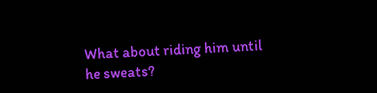What about riding him until he sweats?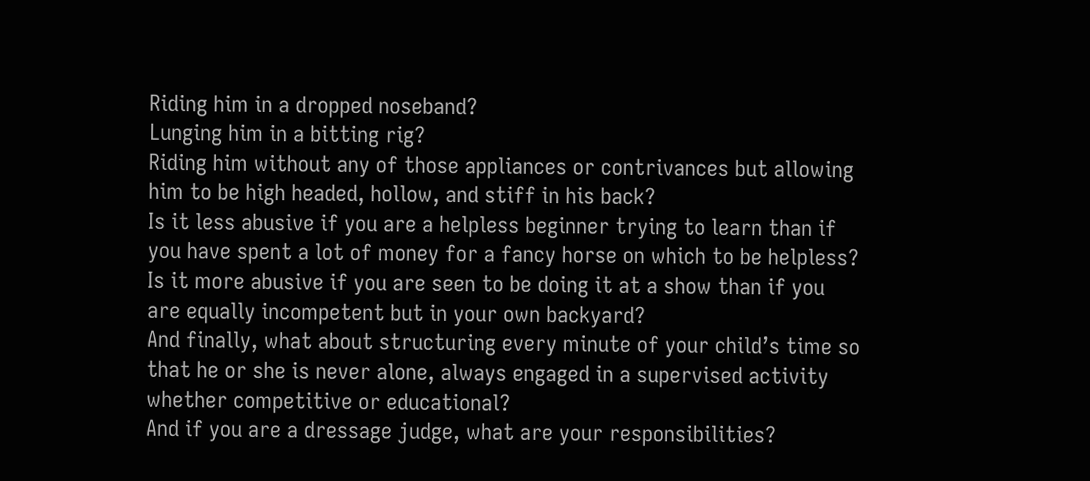Riding him in a dropped noseband?
Lunging him in a bitting rig?
Riding him without any of those appliances or contrivances but allowing him to be high headed, hollow, and stiff in his back?
Is it less abusive if you are a helpless beginner trying to learn than if you have spent a lot of money for a fancy horse on which to be helpless?
Is it more abusive if you are seen to be doing it at a show than if you are equally incompetent but in your own backyard?
And finally, what about structuring every minute of your child’s time so that he or she is never alone, always engaged in a supervised activity whether competitive or educational?
And if you are a dressage judge, what are your responsibilities?